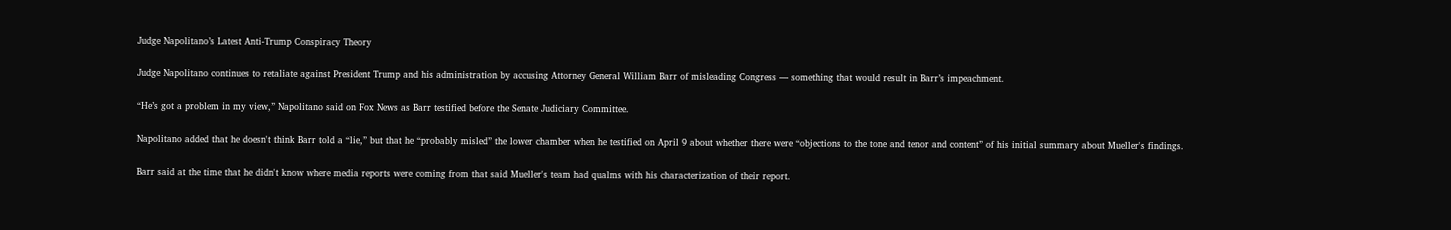Judge Napolitano’s Latest Anti-Trump Conspiracy Theory

Judge Napolitano continues to retaliate against President Trump and his administration by accusing Attorney General William Barr of misleading Congress — something that would result in Barr’s impeachment.

“He’s got a problem in my view,” Napolitano said on Fox News as Barr testified before the Senate Judiciary Committee.

Napolitano added that he doesn't think Barr told a “lie,” but that he “probably misled” the lower chamber when he testified on April 9 about whether there were “objections to the tone and tenor and content” of his initial summary about Mueller's findings.

Barr said at the time that he didn't know where media reports were coming from that said Mueller's team had qualms with his characterization of their report.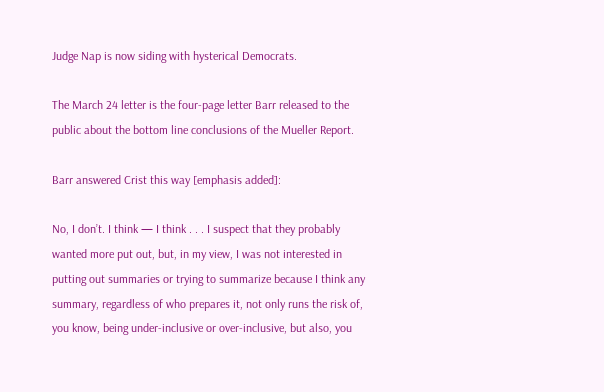Judge Nap is now siding with hysterical Democrats.

The March 24 letter is the four-page letter Barr released to the public about the bottom line conclusions of the Mueller Report.

Barr answered Crist this way [emphasis added]:

No, I don’t. I think — I think . . . I suspect that they probably wanted more put out, but, in my view, I was not interested in putting out summaries or trying to summarize because I think any summary, regardless of who prepares it, not only runs the risk of, you know, being under-inclusive or over-inclusive, but also, you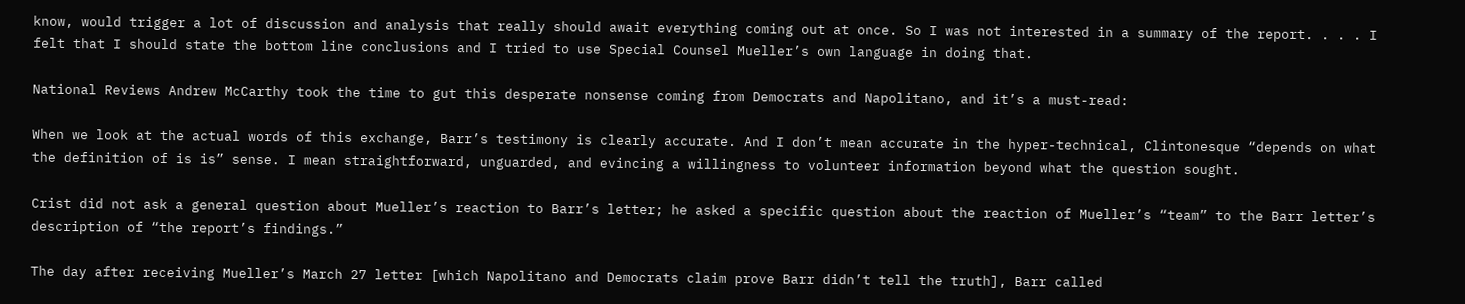know, would trigger a lot of discussion and analysis that really should await everything coming out at once. So I was not interested in a summary of the report. . . . I felt that I should state the bottom line conclusions and I tried to use Special Counsel Mueller’s own language in doing that.

National Reviews Andrew McCarthy took the time to gut this desperate nonsense coming from Democrats and Napolitano, and it’s a must-read:

When we look at the actual words of this exchange, Barr’s testimony is clearly accurate. And I don’t mean accurate in the hyper-technical, Clintonesque “depends on what the definition of is is” sense. I mean straightforward, unguarded, and evincing a willingness to volunteer information beyond what the question sought.

Crist did not ask a general question about Mueller’s reaction to Barr’s letter; he asked a specific question about the reaction of Mueller’s “team” to the Barr letter’s description of “the report’s findings.”

The day after receiving Mueller’s March 27 letter [which Napolitano and Democrats claim prove Barr didn’t tell the truth], Barr called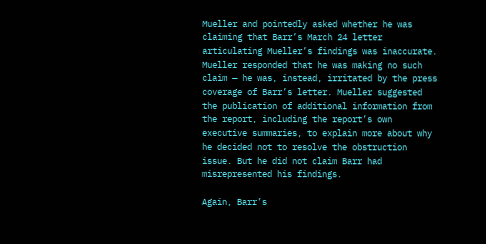Mueller and pointedly asked whether he was claiming that Barr’s March 24 letter articulating Mueller’s findings was inaccurate. Mueller responded that he was making no such claim — he was, instead, irritated by the press coverage of Barr’s letter. Mueller suggested the publication of additional information from the report, including the report’s own executive summaries, to explain more about why he decided not to resolve the obstruction issue. But he did not claim Barr had misrepresented his findings.

Again, Barr’s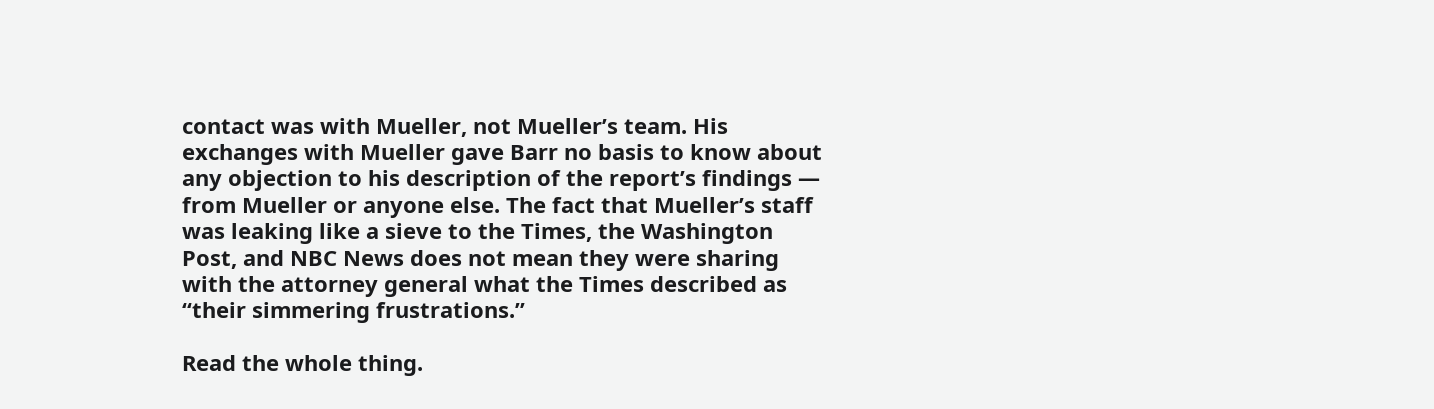contact was with Mueller, not Mueller’s team. His exchanges with Mueller gave Barr no basis to know about any objection to his description of the report’s findings — from Mueller or anyone else. The fact that Mueller’s staff was leaking like a sieve to the Times, the Washington Post, and NBC News does not mean they were sharing with the attorney general what the Times described as “their simmering frustrations.”

Read the whole thing.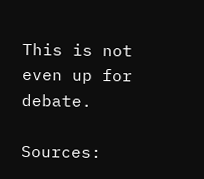This is not even up for debate.

Sources: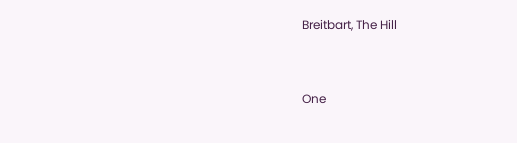Breitbart, The Hill


One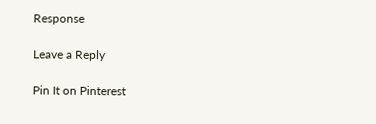Response

Leave a Reply

Pin It on Pinterest